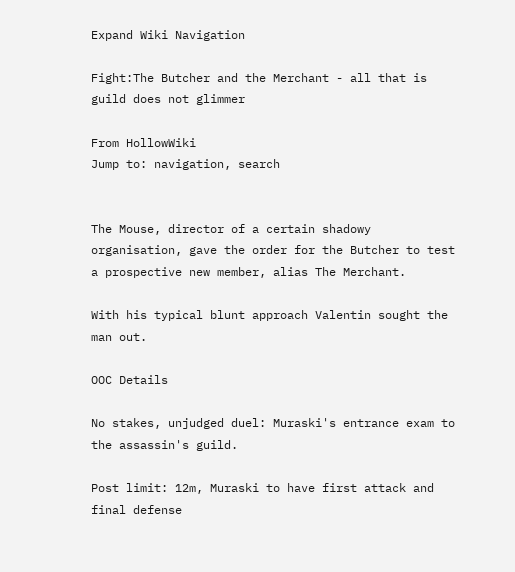Expand Wiki Navigation

Fight:The Butcher and the Merchant - all that is guild does not glimmer

From HollowWiki
Jump to: navigation, search


The Mouse, director of a certain shadowy organisation, gave the order for the Butcher to test a prospective new member, alias The Merchant.

With his typical blunt approach Valentin sought the man out.

OOC Details

No stakes, unjudged duel: Muraski's entrance exam to the assassin's guild.

Post limit: 12m, Muraski to have first attack and final defense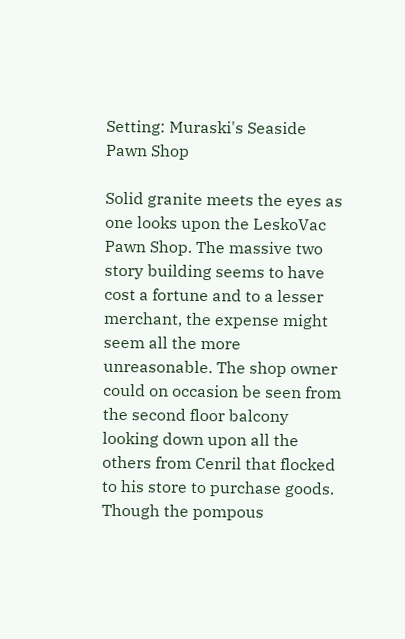Setting: Muraski's Seaside Pawn Shop

Solid granite meets the eyes as one looks upon the LeskoVac Pawn Shop. The massive two story building seems to have cost a fortune and to a lesser merchant, the expense might seem all the more unreasonable. The shop owner could on occasion be seen from the second floor balcony looking down upon all the others from Cenril that flocked to his store to purchase goods. Though the pompous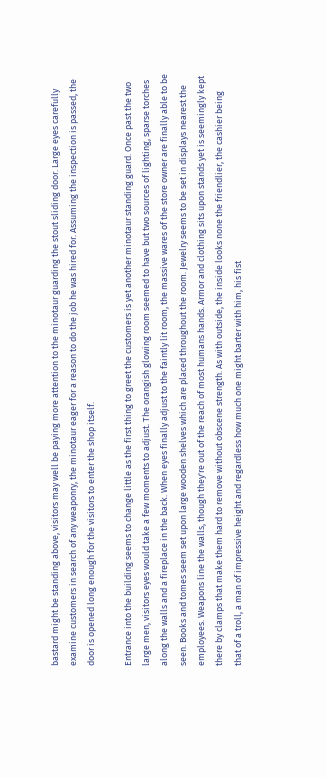bastard might be standing above, visitors may well be paying more attention to the minotaur guarding the stout sliding door. Large eyes carefully examine customers in search of any weaponry, the minotaur eager for a reason to do the job he was hired for. Assuming the inspection is passed, the door is opened long enough for the visitors to enter the shop itself.

Entrance into the building seems to change little as the first thing to greet the customers is yet another minotaur standing guard. Once past the two large men, visitors eyes would take a few moments to adjust. The orangish glowing room seemed to have but two sources of lighting, sparse torches along the walls and a fireplace in the back. When eyes finally adjust to the faintly lit room, the massive wares of the store owner are finally able to be seen. Books and tomes seem set upon large wooden shelves which are placed throughout the room. Jewelry seems to be set in displays nearest the employees. Weapons line the walls, though they're out of the reach of most humans hands. Armor and clothing sits upon stands yet is seemingly kept there by clamps that make them hard to remove without obscene strength. As with outside, the inside looks none the friendlier, the cashier being that of a troll, a man of impressive height and regardless how much one might barter with him, his fist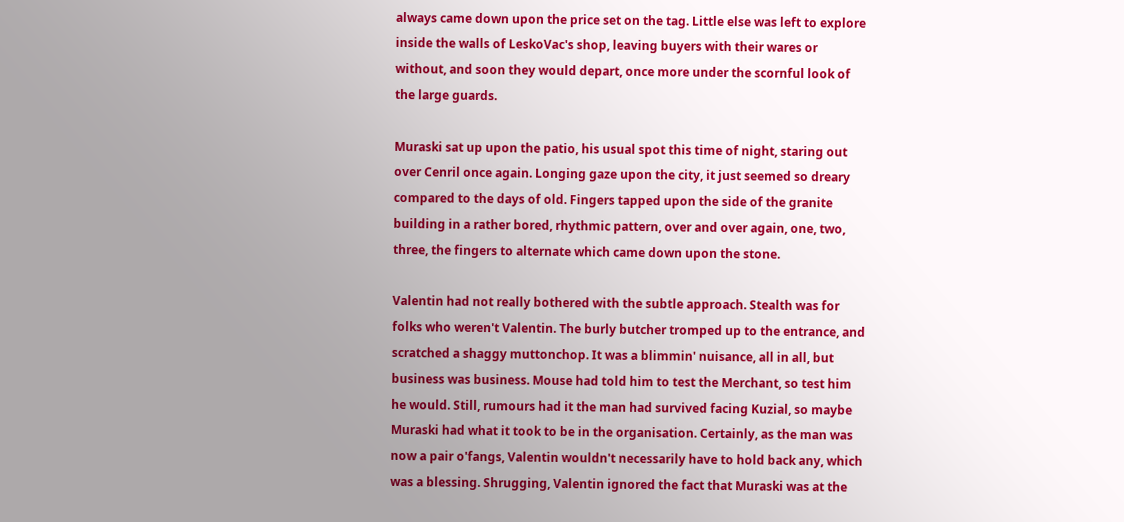always came down upon the price set on the tag. Little else was left to explore inside the walls of LeskoVac's shop, leaving buyers with their wares or without, and soon they would depart, once more under the scornful look of the large guards.

Muraski sat up upon the patio, his usual spot this time of night, staring out over Cenril once again. Longing gaze upon the city, it just seemed so dreary compared to the days of old. Fingers tapped upon the side of the granite building in a rather bored, rhythmic pattern, over and over again, one, two, three, the fingers to alternate which came down upon the stone.

Valentin had not really bothered with the subtle approach. Stealth was for folks who weren't Valentin. The burly butcher tromped up to the entrance, and scratched a shaggy muttonchop. It was a blimmin' nuisance, all in all, but business was business. Mouse had told him to test the Merchant, so test him he would. Still, rumours had it the man had survived facing Kuzial, so maybe Muraski had what it took to be in the organisation. Certainly, as the man was now a pair o'fangs, Valentin wouldn't necessarily have to hold back any, which was a blessing. Shrugging, Valentin ignored the fact that Muraski was at the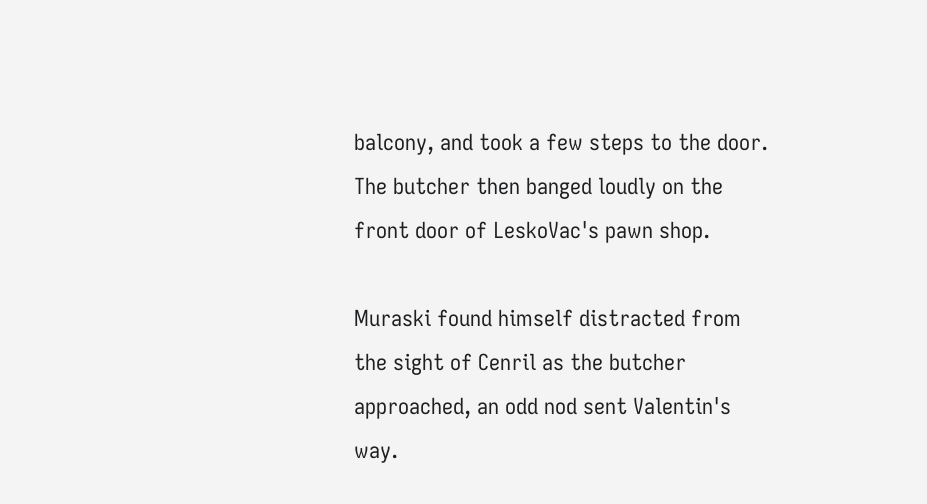balcony, and took a few steps to the door. The butcher then banged loudly on the front door of LeskoVac's pawn shop.

Muraski found himself distracted from the sight of Cenril as the butcher approached, an odd nod sent Valentin's way.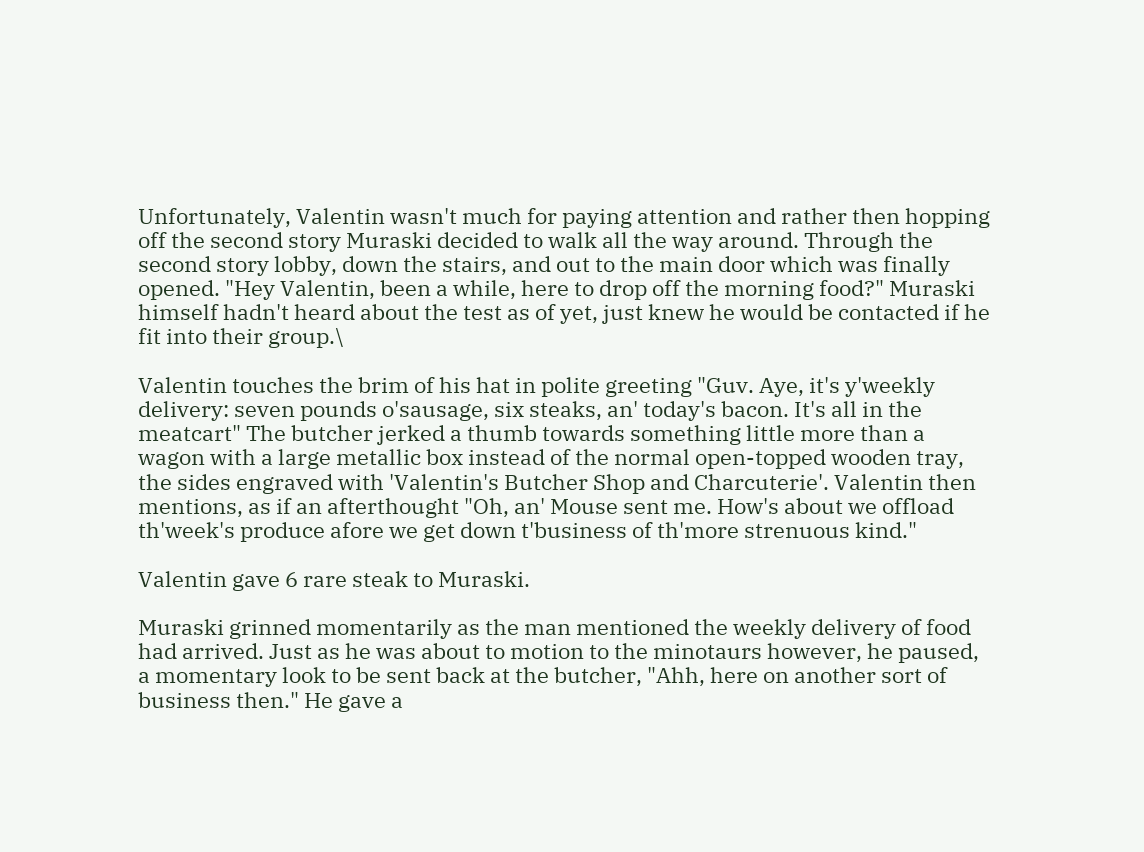Unfortunately, Valentin wasn't much for paying attention and rather then hopping off the second story Muraski decided to walk all the way around. Through the second story lobby, down the stairs, and out to the main door which was finally opened. "Hey Valentin, been a while, here to drop off the morning food?" Muraski himself hadn't heard about the test as of yet, just knew he would be contacted if he fit into their group.\

Valentin touches the brim of his hat in polite greeting "Guv. Aye, it's y'weekly delivery: seven pounds o'sausage, six steaks, an' today's bacon. It's all in the meatcart" The butcher jerked a thumb towards something little more than a wagon with a large metallic box instead of the normal open-topped wooden tray, the sides engraved with 'Valentin's Butcher Shop and Charcuterie'. Valentin then mentions, as if an afterthought "Oh, an' Mouse sent me. How's about we offload th'week's produce afore we get down t'business of th'more strenuous kind."

Valentin gave 6 rare steak to Muraski.

Muraski grinned momentarily as the man mentioned the weekly delivery of food had arrived. Just as he was about to motion to the minotaurs however, he paused, a momentary look to be sent back at the butcher, "Ahh, here on another sort of business then." He gave a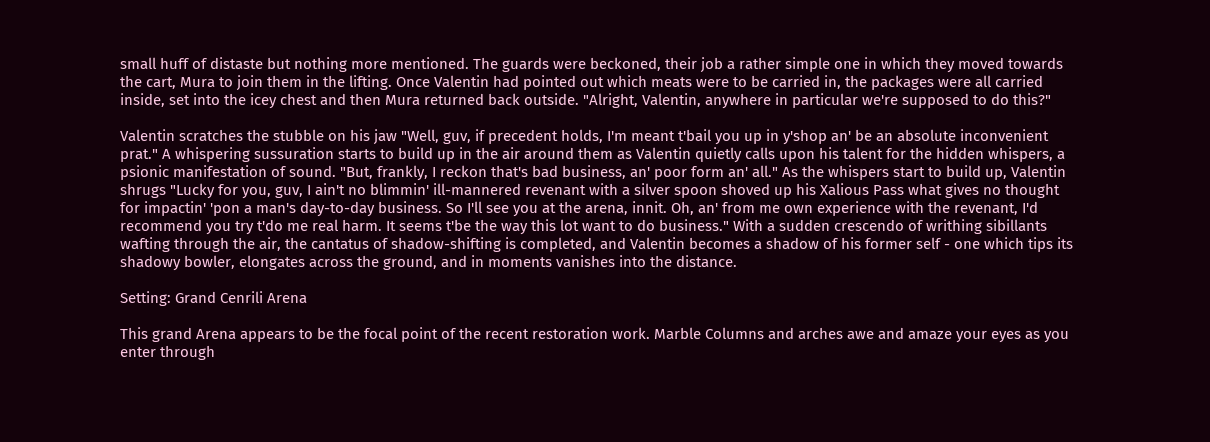small huff of distaste but nothing more mentioned. The guards were beckoned, their job a rather simple one in which they moved towards the cart, Mura to join them in the lifting. Once Valentin had pointed out which meats were to be carried in, the packages were all carried inside, set into the icey chest and then Mura returned back outside. "Alright, Valentin, anywhere in particular we're supposed to do this?"

Valentin scratches the stubble on his jaw "Well, guv, if precedent holds, I'm meant t'bail you up in y'shop an' be an absolute inconvenient prat." A whispering sussuration starts to build up in the air around them as Valentin quietly calls upon his talent for the hidden whispers, a psionic manifestation of sound. "But, frankly, I reckon that's bad business, an' poor form an' all." As the whispers start to build up, Valentin shrugs "Lucky for you, guv, I ain't no blimmin' ill-mannered revenant with a silver spoon shoved up his Xalious Pass what gives no thought for impactin' 'pon a man's day-to-day business. So I'll see you at the arena, innit. Oh, an' from me own experience with the revenant, I'd recommend you try t'do me real harm. It seems t'be the way this lot want to do business." With a sudden crescendo of writhing sibillants wafting through the air, the cantatus of shadow-shifting is completed, and Valentin becomes a shadow of his former self - one which tips its shadowy bowler, elongates across the ground, and in moments vanishes into the distance.

Setting: Grand Cenrili Arena

This grand Arena appears to be the focal point of the recent restoration work. Marble Columns and arches awe and amaze your eyes as you enter through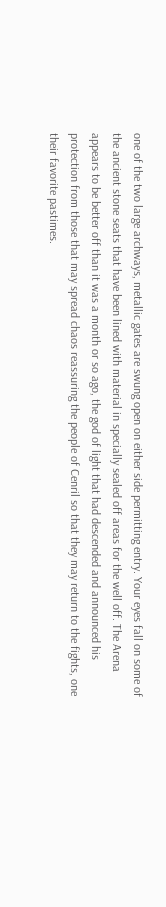one of the two large archways, metallic gates are swung open on either side permitting entry. Your eyes fall on some of the ancient stone seats that have been lined with material in specially sealed off areas for the well off. The Arena appears to be better off than it was a month or so ago, the god of light that had descended and announced his protection from those that may spread chaos reassuring the people of Cenril so that they may return to the fights, one their favorite pastimes.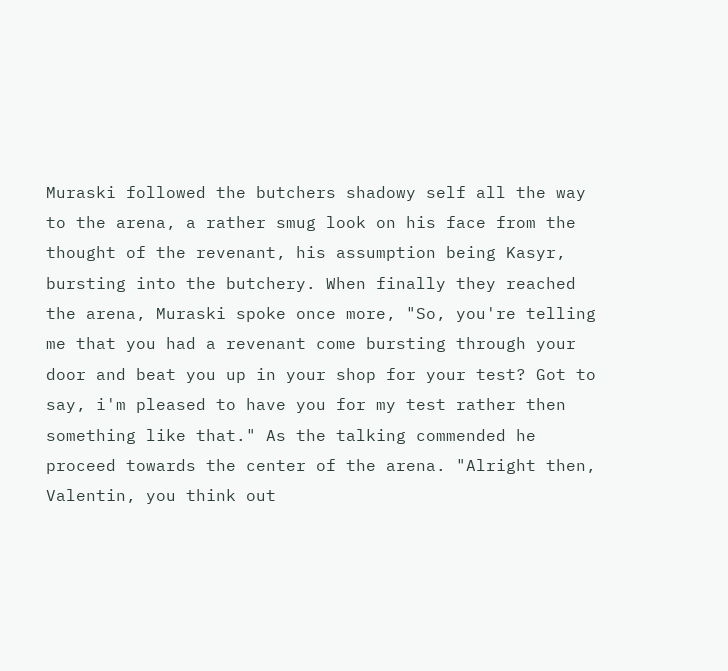Muraski followed the butchers shadowy self all the way to the arena, a rather smug look on his face from the thought of the revenant, his assumption being Kasyr, bursting into the butchery. When finally they reached the arena, Muraski spoke once more, "So, you're telling me that you had a revenant come bursting through your door and beat you up in your shop for your test? Got to say, i'm pleased to have you for my test rather then something like that." As the talking commended he proceed towards the center of the arena. "Alright then, Valentin, you think out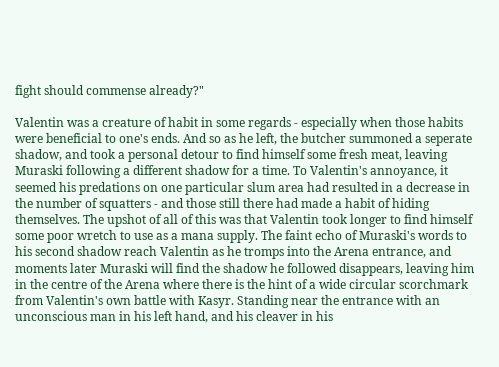fight should commense already?"

Valentin was a creature of habit in some regards - especially when those habits were beneficial to one's ends. And so as he left, the butcher summoned a seperate shadow, and took a personal detour to find himself some fresh meat, leaving Muraski following a different shadow for a time. To Valentin's annoyance, it seemed his predations on one particular slum area had resulted in a decrease in the number of squatters - and those still there had made a habit of hiding themselves. The upshot of all of this was that Valentin took longer to find himself some poor wretch to use as a mana supply. The faint echo of Muraski's words to his second shadow reach Valentin as he tromps into the Arena entrance, and moments later Muraski will find the shadow he followed disappears, leaving him in the centre of the Arena where there is the hint of a wide circular scorchmark from Valentin's own battle with Kasyr. Standing near the entrance with an unconscious man in his left hand, and his cleaver in his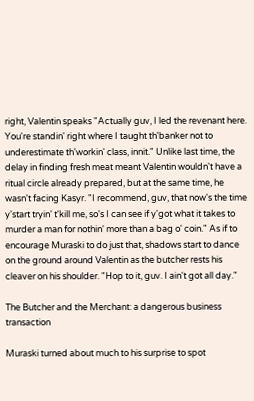right, Valentin speaks "Actually guv, I led the revenant here. You're standin' right where I taught th'banker not to underestimate th'workin' class, innit." Unlike last time, the delay in finding fresh meat meant Valentin wouldn't have a ritual circle already prepared, but at the same time, he wasn't facing Kasyr. "I recommend, guv, that now's the time y'start tryin' t'kill me, so's I can see if y'got what it takes to murder a man for nothin' more than a bag o' coin." As if to encourage Muraski to do just that, shadows start to dance on the ground around Valentin as the butcher rests his cleaver on his shoulder. "Hop to it, guv. I ain't got all day."

The Butcher and the Merchant: a dangerous business transaction

Muraski turned about much to his surprise to spot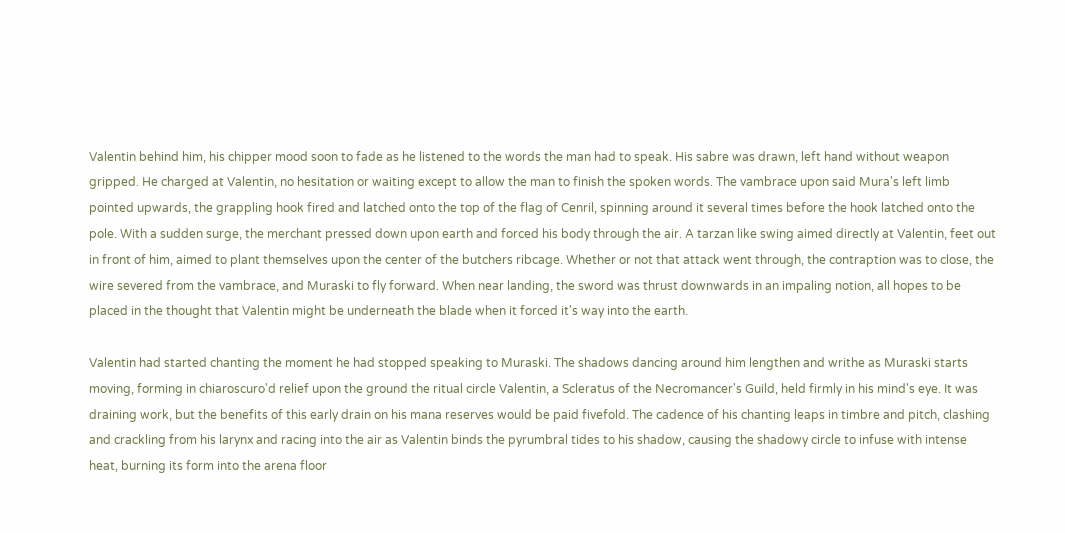Valentin behind him, his chipper mood soon to fade as he listened to the words the man had to speak. His sabre was drawn, left hand without weapon gripped. He charged at Valentin, no hesitation or waiting except to allow the man to finish the spoken words. The vambrace upon said Mura's left limb pointed upwards, the grappling hook fired and latched onto the top of the flag of Cenril, spinning around it several times before the hook latched onto the pole. With a sudden surge, the merchant pressed down upon earth and forced his body through the air. A tarzan like swing aimed directly at Valentin, feet out in front of him, aimed to plant themselves upon the center of the butchers ribcage. Whether or not that attack went through, the contraption was to close, the wire severed from the vambrace, and Muraski to fly forward. When near landing, the sword was thrust downwards in an impaling notion, all hopes to be placed in the thought that Valentin might be underneath the blade when it forced it's way into the earth.

Valentin had started chanting the moment he had stopped speaking to Muraski. The shadows dancing around him lengthen and writhe as Muraski starts moving, forming in chiaroscuro'd relief upon the ground the ritual circle Valentin, a Scleratus of the Necromancer's Guild, held firmly in his mind's eye. It was draining work, but the benefits of this early drain on his mana reserves would be paid fivefold. The cadence of his chanting leaps in timbre and pitch, clashing and crackling from his larynx and racing into the air as Valentin binds the pyrumbral tides to his shadow, causing the shadowy circle to infuse with intense heat, burning its form into the arena floor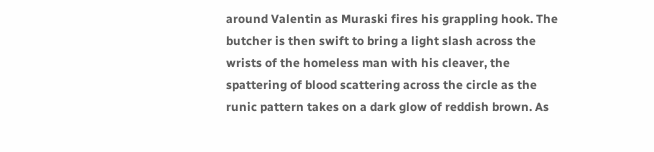around Valentin as Muraski fires his grappling hook. The butcher is then swift to bring a light slash across the wrists of the homeless man with his cleaver, the spattering of blood scattering across the circle as the runic pattern takes on a dark glow of reddish brown. As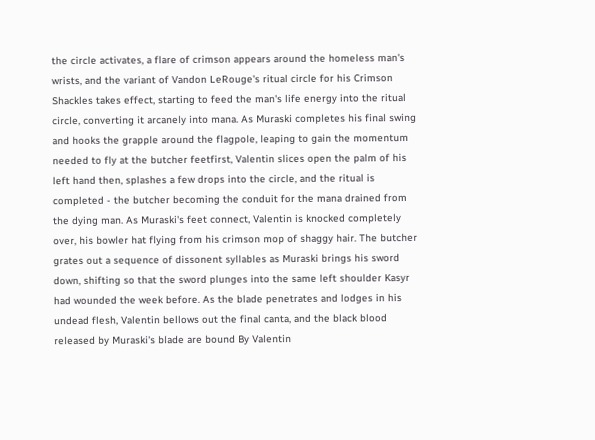the circle activates, a flare of crimson appears around the homeless man's wrists, and the variant of Vandon LeRouge's ritual circle for his Crimson Shackles takes effect, starting to feed the man's life energy into the ritual circle, converting it arcanely into mana. As Muraski completes his final swing and hooks the grapple around the flagpole, leaping to gain the momentum needed to fly at the butcher feetfirst, Valentin slices open the palm of his left hand then, splashes a few drops into the circle, and the ritual is completed - the butcher becoming the conduit for the mana drained from the dying man. As Muraski's feet connect, Valentin is knocked completely over, his bowler hat flying from his crimson mop of shaggy hair. The butcher grates out a sequence of dissonent syllables as Muraski brings his sword down, shifting so that the sword plunges into the same left shoulder Kasyr had wounded the week before. As the blade penetrates and lodges in his undead flesh, Valentin bellows out the final canta, and the black blood released by Muraski's blade are bound By Valentin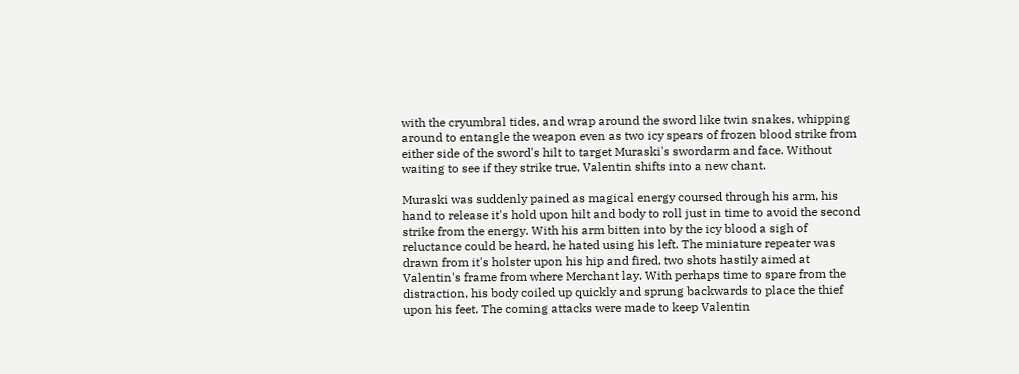with the cryumbral tides, and wrap around the sword like twin snakes, whipping around to entangle the weapon even as two icy spears of frozen blood strike from either side of the sword's hilt to target Muraski's swordarm and face. Without waiting to see if they strike true, Valentin shifts into a new chant.

Muraski was suddenly pained as magical energy coursed through his arm, his hand to release it's hold upon hilt and body to roll just in time to avoid the second strike from the energy. With his arm bitten into by the icy blood a sigh of reluctance could be heard, he hated using his left. The miniature repeater was drawn from it's holster upon his hip and fired, two shots hastily aimed at Valentin's frame from where Merchant lay. With perhaps time to spare from the distraction, his body coiled up quickly and sprung backwards to place the thief upon his feet. The coming attacks were made to keep Valentin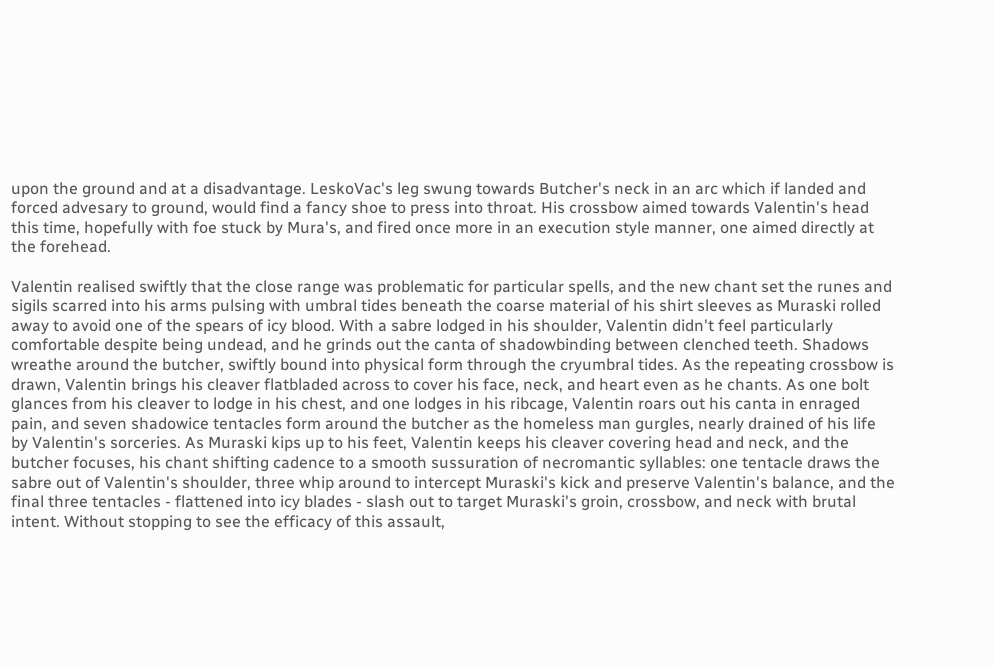upon the ground and at a disadvantage. LeskoVac's leg swung towards Butcher's neck in an arc which if landed and forced advesary to ground, would find a fancy shoe to press into throat. His crossbow aimed towards Valentin's head this time, hopefully with foe stuck by Mura's, and fired once more in an execution style manner, one aimed directly at the forehead.

Valentin realised swiftly that the close range was problematic for particular spells, and the new chant set the runes and sigils scarred into his arms pulsing with umbral tides beneath the coarse material of his shirt sleeves as Muraski rolled away to avoid one of the spears of icy blood. With a sabre lodged in his shoulder, Valentin didn't feel particularly comfortable despite being undead, and he grinds out the canta of shadowbinding between clenched teeth. Shadows wreathe around the butcher, swiftly bound into physical form through the cryumbral tides. As the repeating crossbow is drawn, Valentin brings his cleaver flatbladed across to cover his face, neck, and heart even as he chants. As one bolt glances from his cleaver to lodge in his chest, and one lodges in his ribcage, Valentin roars out his canta in enraged pain, and seven shadowice tentacles form around the butcher as the homeless man gurgles, nearly drained of his life by Valentin's sorceries. As Muraski kips up to his feet, Valentin keeps his cleaver covering head and neck, and the butcher focuses, his chant shifting cadence to a smooth sussuration of necromantic syllables: one tentacle draws the sabre out of Valentin's shoulder, three whip around to intercept Muraski's kick and preserve Valentin's balance, and the final three tentacles - flattened into icy blades - slash out to target Muraski's groin, crossbow, and neck with brutal intent. Without stopping to see the efficacy of this assault,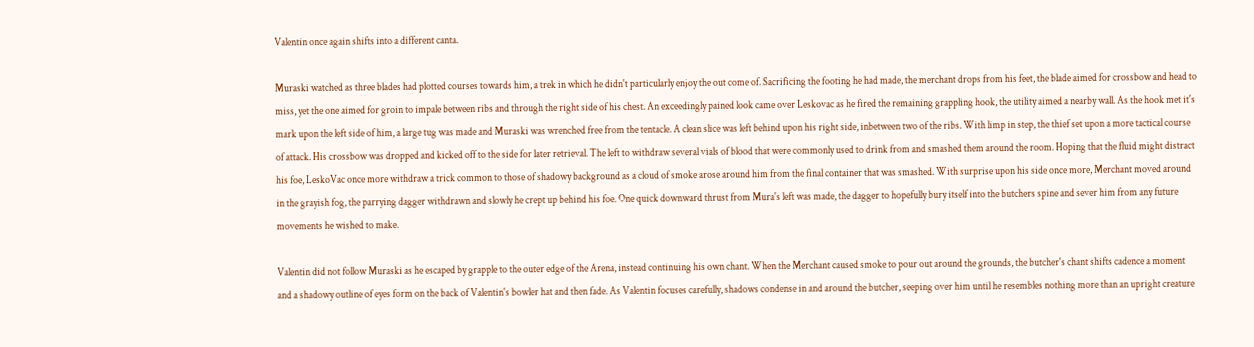Valentin once again shifts into a different canta.

Muraski watched as three blades had plotted courses towards him, a trek in which he didn't particularly enjoy the out come of. Sacrificing the footing he had made, the merchant drops from his feet, the blade aimed for crossbow and head to miss, yet the one aimed for groin to impale between ribs and through the right side of his chest. An exceedingly pained look came over Leskovac as he fired the remaining grappling hook, the utility aimed a nearby wall. As the hook met it's mark upon the left side of him, a large tug was made and Muraski was wrenched free from the tentacle. A clean slice was left behind upon his right side, inbetween two of the ribs. With limp in step, the thief set upon a more tactical course of attack. His crossbow was dropped and kicked off to the side for later retrieval. The left to withdraw several vials of blood that were commonly used to drink from and smashed them around the room. Hoping that the fluid might distract his foe, LeskoVac once more withdraw a trick common to those of shadowy background as a cloud of smoke arose around him from the final container that was smashed. With surprise upon his side once more, Merchant moved around in the grayish fog, the parrying dagger withdrawn and slowly he crept up behind his foe. One quick downward thrust from Mura's left was made, the dagger to hopefully bury itself into the butchers spine and sever him from any future movements he wished to make.

Valentin did not follow Muraski as he escaped by grapple to the outer edge of the Arena, instead continuing his own chant. When the Merchant caused smoke to pour out around the grounds, the butcher's chant shifts cadence a moment and a shadowy outline of eyes form on the back of Valentin's bowler hat and then fade. As Valentin focuses carefully, shadows condense in and around the butcher, seeping over him until he resembles nothing more than an upright creature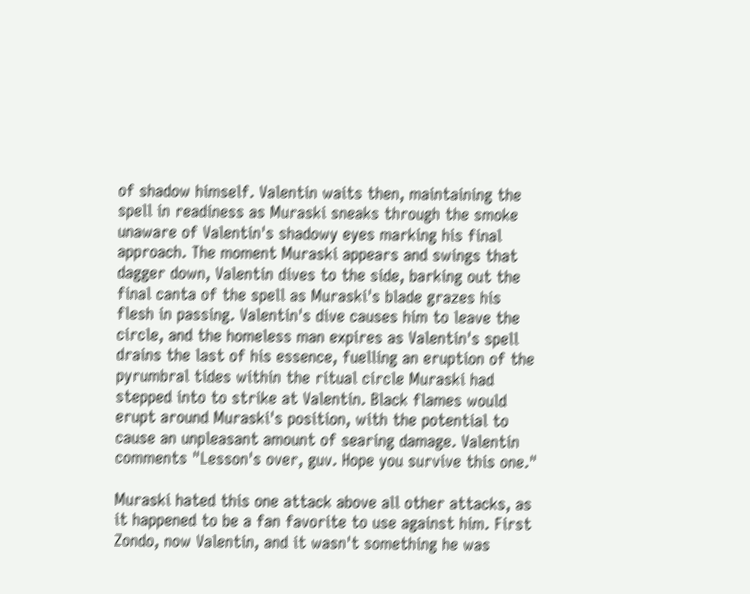of shadow himself. Valentin waits then, maintaining the spell in readiness as Muraski sneaks through the smoke unaware of Valentin's shadowy eyes marking his final approach. The moment Muraski appears and swings that dagger down, Valentin dives to the side, barking out the final canta of the spell as Muraski's blade grazes his flesh in passing. Valentin's dive causes him to leave the circle, and the homeless man expires as Valentin's spell drains the last of his essence, fuelling an eruption of the pyrumbral tides within the ritual circle Muraski had stepped into to strike at Valentin. Black flames would erupt around Muraski's position, with the potential to cause an unpleasant amount of searing damage. Valentin comments "Lesson's over, guv. Hope you survive this one."

Muraski hated this one attack above all other attacks, as it happened to be a fan favorite to use against him. First Zondo, now Valentin, and it wasn't something he was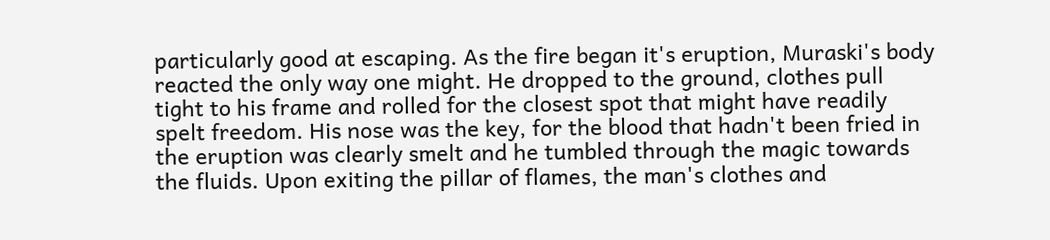particularly good at escaping. As the fire began it's eruption, Muraski's body reacted the only way one might. He dropped to the ground, clothes pull tight to his frame and rolled for the closest spot that might have readily spelt freedom. His nose was the key, for the blood that hadn't been fried in the eruption was clearly smelt and he tumbled through the magic towards the fluids. Upon exiting the pillar of flames, the man's clothes and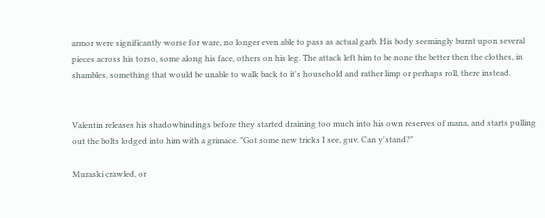armor were significantly worse for ware, no longer even able to pass as actual garb. His body seemingly burnt upon several pieces across his torso, some along his face, others on his leg. The attack left him to be none the better then the clothes, in shambles, something that would be unable to walk back to it's household and rather limp or perhaps roll, there instead.


Valentin releases his shadowbindings before they started draining too much into his own reserves of mana, and starts pulling out the bolts lodged into him with a grimace. "Got some new tricks I see, guv. Can y'stand?"

Muraski crawled, or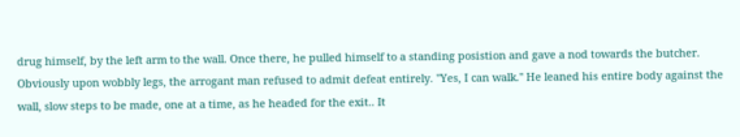drug himself, by the left arm to the wall. Once there, he pulled himself to a standing posistion and gave a nod towards the butcher. Obviously upon wobbly legs, the arrogant man refused to admit defeat entirely. "Yes, I can walk." He leaned his entire body against the wall, slow steps to be made, one at a time, as he headed for the exit.. It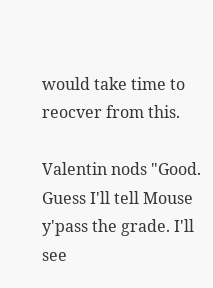would take time to reocver from this.

Valentin nods "Good. Guess I'll tell Mouse y'pass the grade. I'll see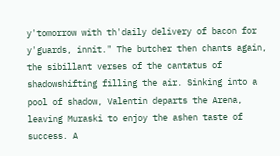y'tomorrow with th'daily delivery of bacon for y'guards, innit." The butcher then chants again, the sibillant verses of the cantatus of shadowshifting filling the air. Sinking into a pool of shadow, Valentin departs the Arena, leaving Muraski to enjoy the ashen taste of success. A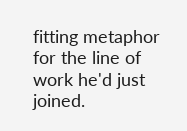fitting metaphor for the line of work he'd just joined.